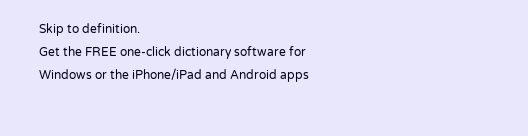Skip to definition.
Get the FREE one-click dictionary software for Windows or the iPhone/iPad and Android apps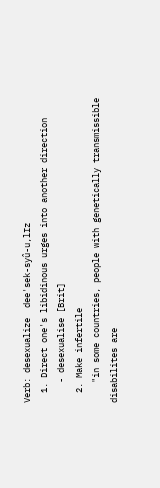Verb: desexualize  dee'sek-syû-u,lIz
  1. Direct one's libidinous urges into another direction
    - desexualise [Brit]
  2. Make infertile
    "in some countries, people with genetically transmissible disabilites are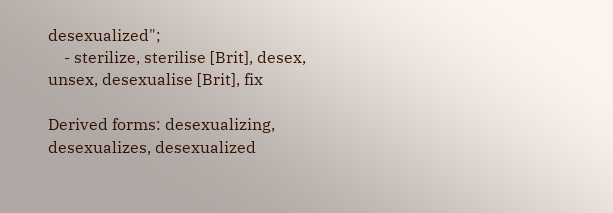desexualized";
    - sterilize, sterilise [Brit], desex, unsex, desexualise [Brit], fix

Derived forms: desexualizing, desexualizes, desexualized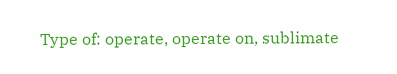Type of: operate, operate on, sublimate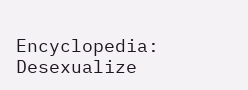Encyclopedia: Desexualize